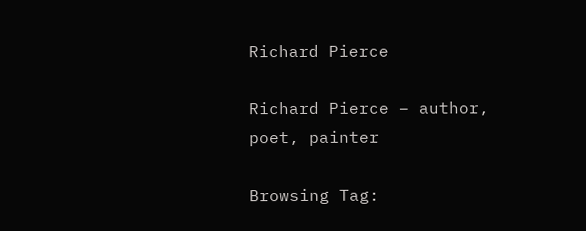Richard Pierce

Richard Pierce – author, poet, painter

Browsing Tag: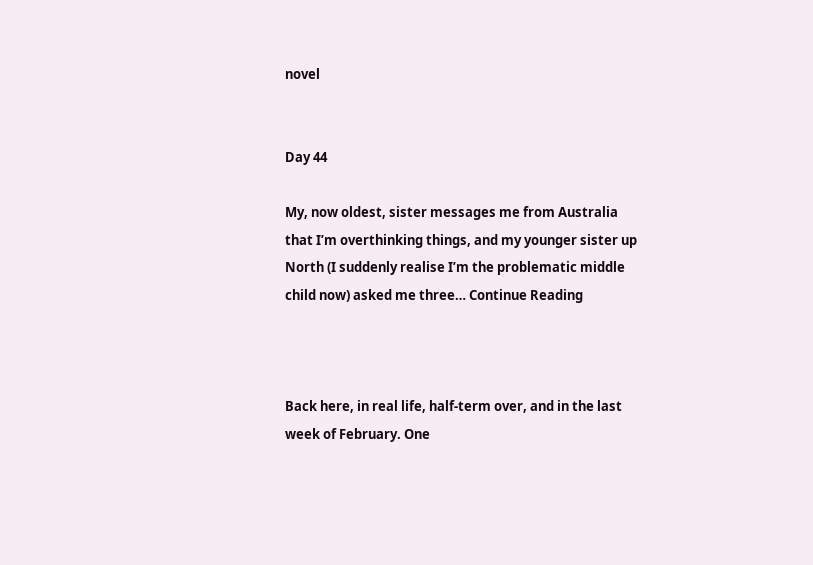novel


Day 44

My, now oldest, sister messages me from Australia that I’m overthinking things, and my younger sister up North (I suddenly realise I’m the problematic middle child now) asked me three… Continue Reading



Back here, in real life, half-term over, and in the last week of February. One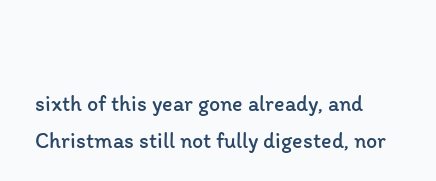sixth of this year gone already, and Christmas still not fully digested, nor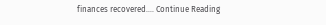finances recovered…. Continue Reading